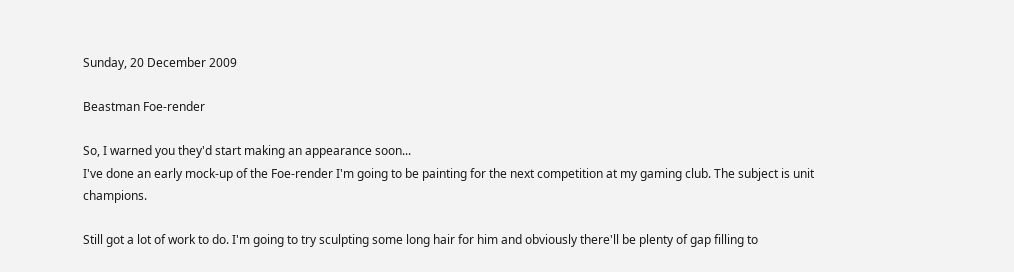Sunday, 20 December 2009

Beastman Foe-render

So, I warned you they'd start making an appearance soon...
I've done an early mock-up of the Foe-render I'm going to be painting for the next competition at my gaming club. The subject is unit champions.

Still got a lot of work to do. I'm going to try sculpting some long hair for him and obviously there'll be plenty of gap filling to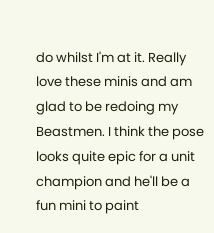do whilst I'm at it. Really love these minis and am glad to be redoing my Beastmen. I think the pose looks quite epic for a unit champion and he'll be a fun mini to paint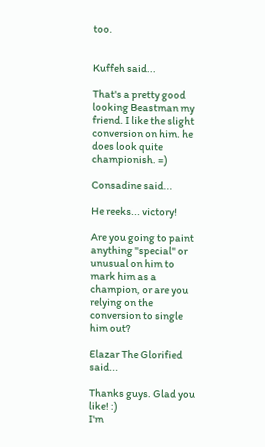too.


Kuffeh said...

That's a pretty good looking Beastman my friend. I like the slight conversion on him. he does look quite championish. =)

Consadine said...

He reeks... victory!

Are you going to paint anything "special" or unusual on him to mark him as a champion, or are you relying on the conversion to single him out?

Elazar The Glorified said...

Thanks guys. Glad you like! :)
I'm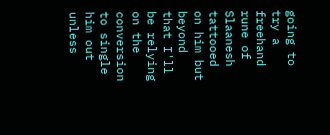going to try a freehand rune of Slaanesh tattooed on him but beyond that I'll be relying on the conversion to single him out unless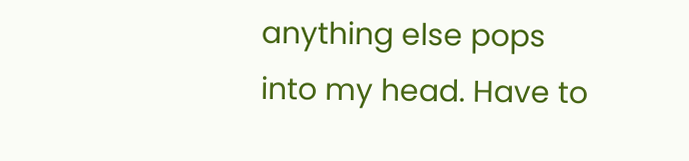anything else pops into my head. Have to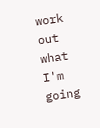work out what I'm going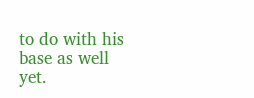to do with his base as well yet.